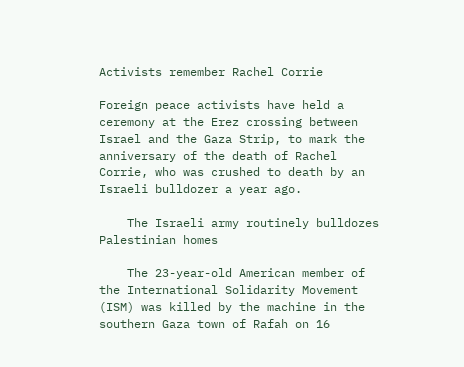Activists remember Rachel Corrie

Foreign peace activists have held a ceremony at the Erez crossing between Israel and the Gaza Strip, to mark the anniversary of the death of Rachel Corrie, who was crushed to death by an Israeli bulldozer a year ago.

    The Israeli army routinely bulldozes Palestinian homes

    The 23-year-old American member of the International Solidarity Movement (ISM) was killed by the machine in the southern Gaza town of Rafah on 16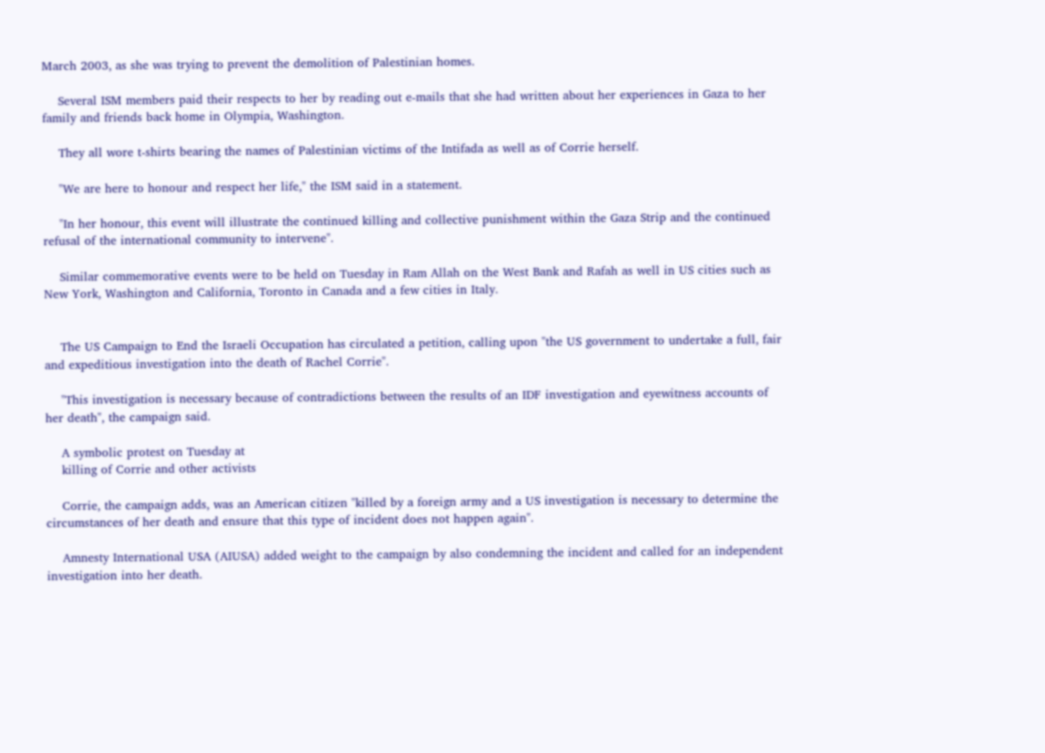March 2003, as she was trying to prevent the demolition of Palestinian homes.

    Several ISM members paid their respects to her by reading out e-mails that she had written about her experiences in Gaza to her family and friends back home in Olympia, Washington.

    They all wore t-shirts bearing the names of Palestinian victims of the Intifada as well as of Corrie herself.

    "We are here to honour and respect her life," the ISM said in a statement.

    "In her honour, this event will illustrate the continued killing and collective punishment within the Gaza Strip and the continued refusal of the international community to intervene".

    Similar commemorative events were to be held on Tuesday in Ram Allah on the West Bank and Rafah as well in US cities such as New York, Washington and California, Toronto in Canada and a few cities in Italy.


    The US Campaign to End the Israeli Occupation has circulated a petition, calling upon "the US government to undertake a full, fair and expeditious investigation into the death of Rachel Corrie".

    "This investigation is necessary because of contradictions between the results of an IDF investigation and eyewitness accounts of her death", the campaign said.

    A symbolic protest on Tuesday at
    killing of Corrie and other activists

    Corrie, the campaign adds, was an American citizen "killed by a foreign army and a US investigation is necessary to determine the circumstances of her death and ensure that this type of incident does not happen again".

    Amnesty International USA (AIUSA) added weight to the campaign by also condemning the incident and called for an independent investigation into her death.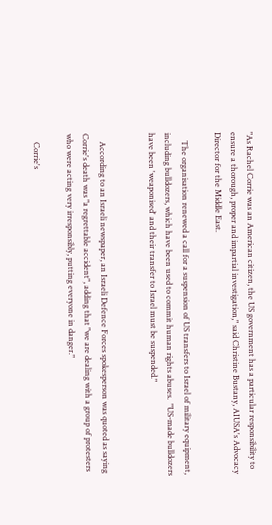"As Rachel Corrie was an American citizen, the US government has a particular responsibility to ensure a thorough, proper and impartial investigation," said Christine Bustany, AIUSA's Advocacy Director for the Middle East.

    The organisation renewed a call for a suspension of US transfers to Israel of military equipment, including bulldozers, which have been used to commit human rights abuses.  "US-made bulldozers have been 'weaponised' and their transfer to Israel must be suspended."


    According to an Israeli newspaper, an Israeli Defence Forces spokesperson was quoted as saying Corrie's death was "a regrettable accident", adding that "we are dealing with a group of protesters who were acting very irresponsibly, putting everyone in danger."

    Corrie's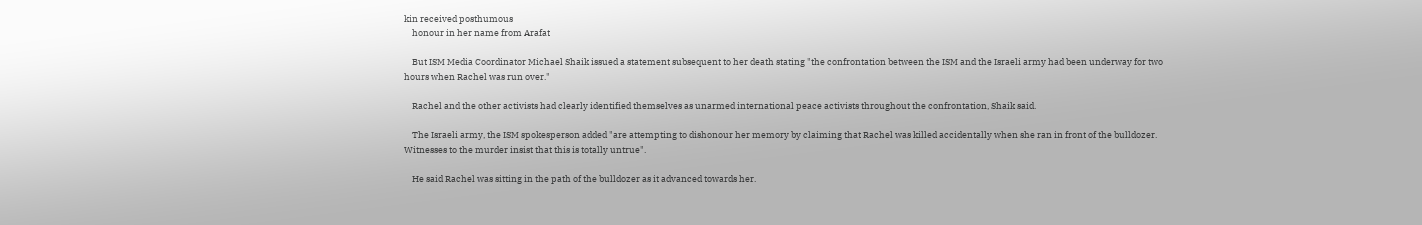kin received posthumous
    honour in her name from Arafat

    But ISM Media Coordinator Michael Shaik issued a statement subsequent to her death stating "the confrontation between the ISM and the Israeli army had been underway for two hours when Rachel was run over."

    Rachel and the other activists had clearly identified themselves as unarmed international peace activists throughout the confrontation, Shaik said.

    The Israeli army, the ISM spokesperson added "are attempting to dishonour her memory by claiming that Rachel was killed accidentally when she ran in front of the bulldozer. Witnesses to the murder insist that this is totally untrue".

    He said Rachel was sitting in the path of the bulldozer as it advanced towards her.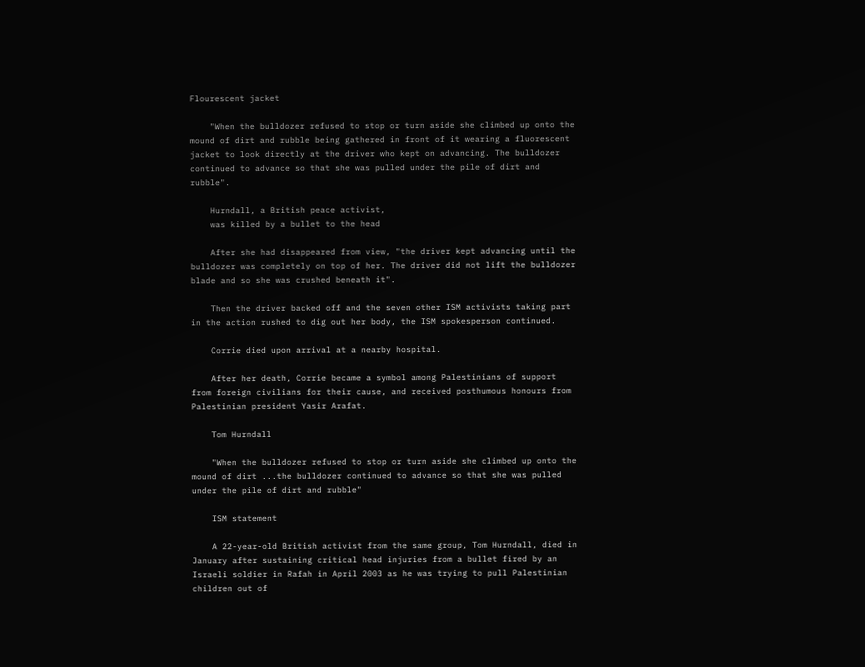Flourescent jacket

    "When the bulldozer refused to stop or turn aside she climbed up onto the mound of dirt and rubble being gathered in front of it wearing a fluorescent jacket to look directly at the driver who kept on advancing. The bulldozer continued to advance so that she was pulled under the pile of dirt and rubble".

    Hurndall, a British peace activist,
    was killed by a bullet to the head

    After she had disappeared from view, "the driver kept advancing until the bulldozer was completely on top of her. The driver did not lift the bulldozer blade and so she was crushed beneath it".

    Then the driver backed off and the seven other ISM activists taking part in the action rushed to dig out her body, the ISM spokesperson continued.

    Corrie died upon arrival at a nearby hospital.

    After her death, Corrie became a symbol among Palestinians of support from foreign civilians for their cause, and received posthumous honours from Palestinian president Yasir Arafat.

    Tom Hurndall

    "When the bulldozer refused to stop or turn aside she climbed up onto the mound of dirt ...the bulldozer continued to advance so that she was pulled under the pile of dirt and rubble"

    ISM statement

    A 22-year-old British activist from the same group, Tom Hurndall, died in January after sustaining critical head injuries from a bullet fired by an Israeli soldier in Rafah in April 2003 as he was trying to pull Palestinian children out of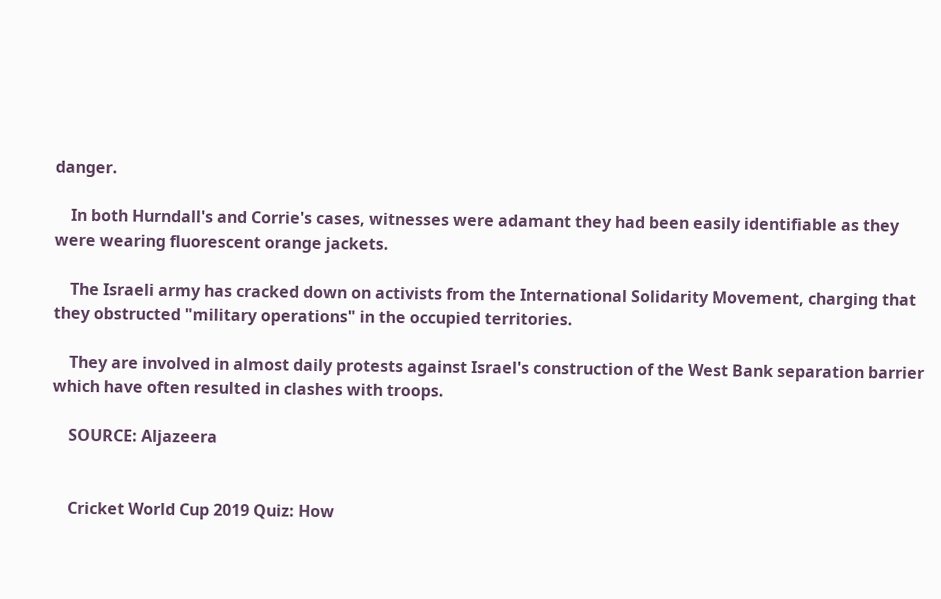danger.

    In both Hurndall's and Corrie's cases, witnesses were adamant they had been easily identifiable as they were wearing fluorescent orange jackets.

    The Israeli army has cracked down on activists from the International Solidarity Movement, charging that they obstructed "military operations" in the occupied territories.

    They are involved in almost daily protests against Israel's construction of the West Bank separation barrier which have often resulted in clashes with troops.

    SOURCE: Aljazeera


    Cricket World Cup 2019 Quiz: How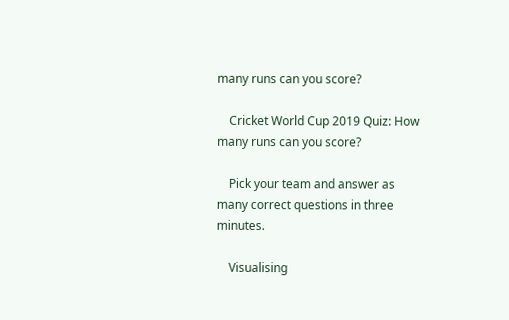many runs can you score?

    Cricket World Cup 2019 Quiz: How many runs can you score?

    Pick your team and answer as many correct questions in three minutes.

    Visualising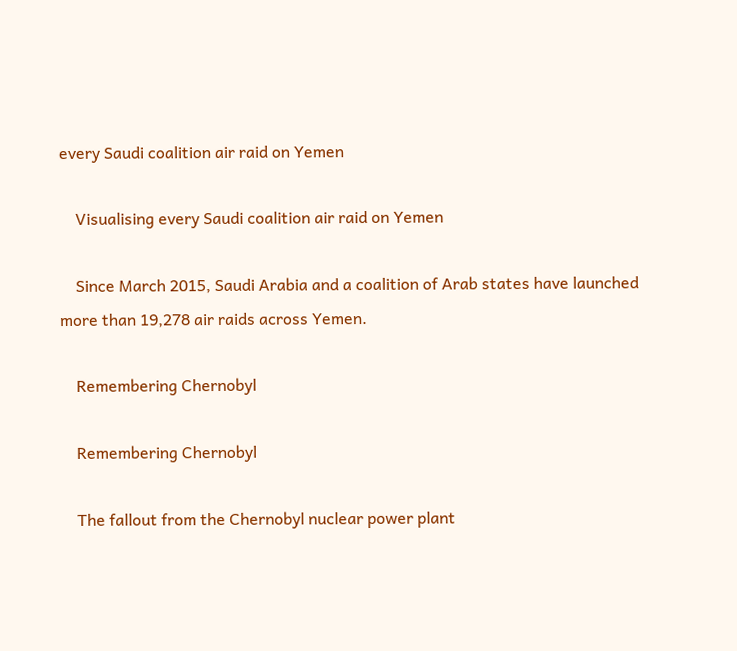every Saudi coalition air raid on Yemen

    Visualising every Saudi coalition air raid on Yemen

    Since March 2015, Saudi Arabia and a coalition of Arab states have launched more than 19,278 air raids across Yemen.

    Remembering Chernobyl

    Remembering Chernobyl

    The fallout from the Chernobyl nuclear power plant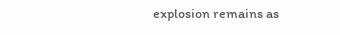explosion remains as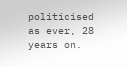politicised as ever, 28 years on.